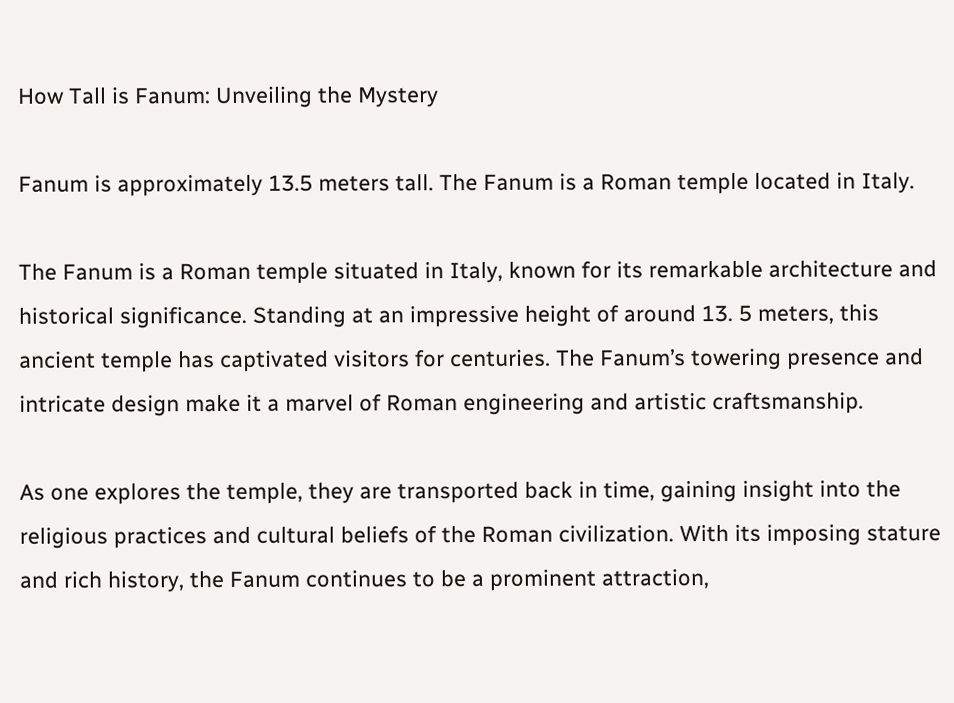How Tall is Fanum: Unveiling the Mystery

Fanum is approximately 13.5 meters tall. The Fanum is a Roman temple located in Italy.

The Fanum is a Roman temple situated in Italy, known for its remarkable architecture and historical significance. Standing at an impressive height of around 13. 5 meters, this ancient temple has captivated visitors for centuries. The Fanum’s towering presence and intricate design make it a marvel of Roman engineering and artistic craftsmanship.

As one explores the temple, they are transported back in time, gaining insight into the religious practices and cultural beliefs of the Roman civilization. With its imposing stature and rich history, the Fanum continues to be a prominent attraction,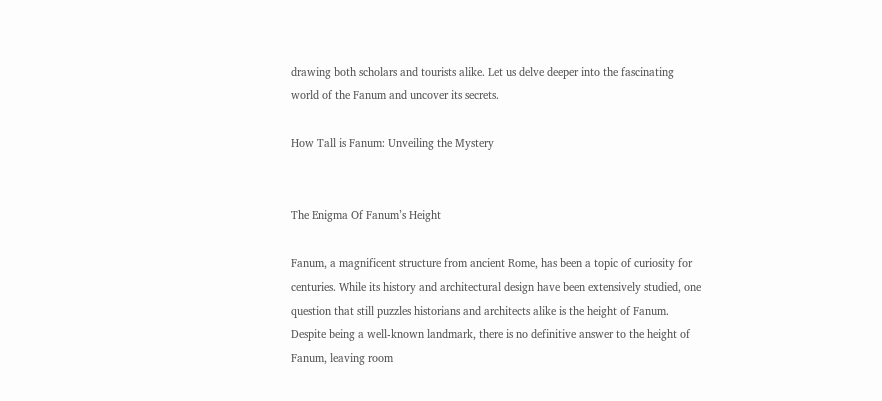drawing both scholars and tourists alike. Let us delve deeper into the fascinating world of the Fanum and uncover its secrets.

How Tall is Fanum: Unveiling the Mystery


The Enigma Of Fanum’s Height

Fanum, a magnificent structure from ancient Rome, has been a topic of curiosity for centuries. While its history and architectural design have been extensively studied, one question that still puzzles historians and architects alike is the height of Fanum. Despite being a well-known landmark, there is no definitive answer to the height of Fanum, leaving room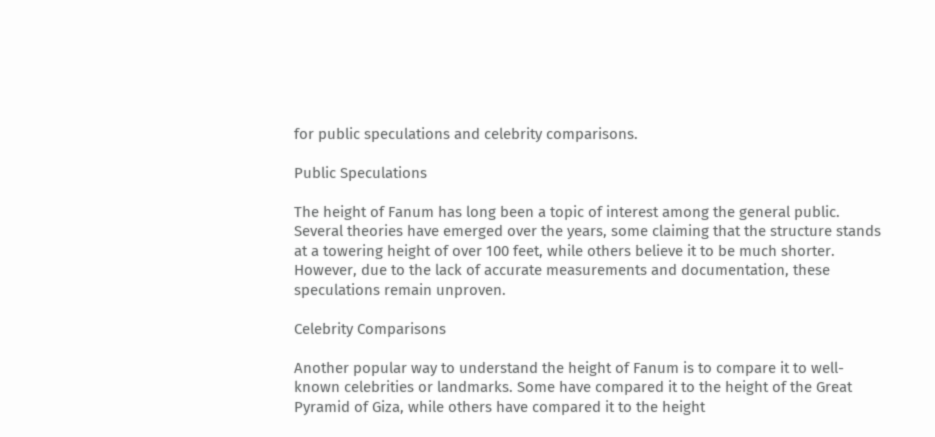for public speculations and celebrity comparisons.

Public Speculations

The height of Fanum has long been a topic of interest among the general public. Several theories have emerged over the years, some claiming that the structure stands at a towering height of over 100 feet, while others believe it to be much shorter. However, due to the lack of accurate measurements and documentation, these speculations remain unproven.

Celebrity Comparisons

Another popular way to understand the height of Fanum is to compare it to well-known celebrities or landmarks. Some have compared it to the height of the Great Pyramid of Giza, while others have compared it to the height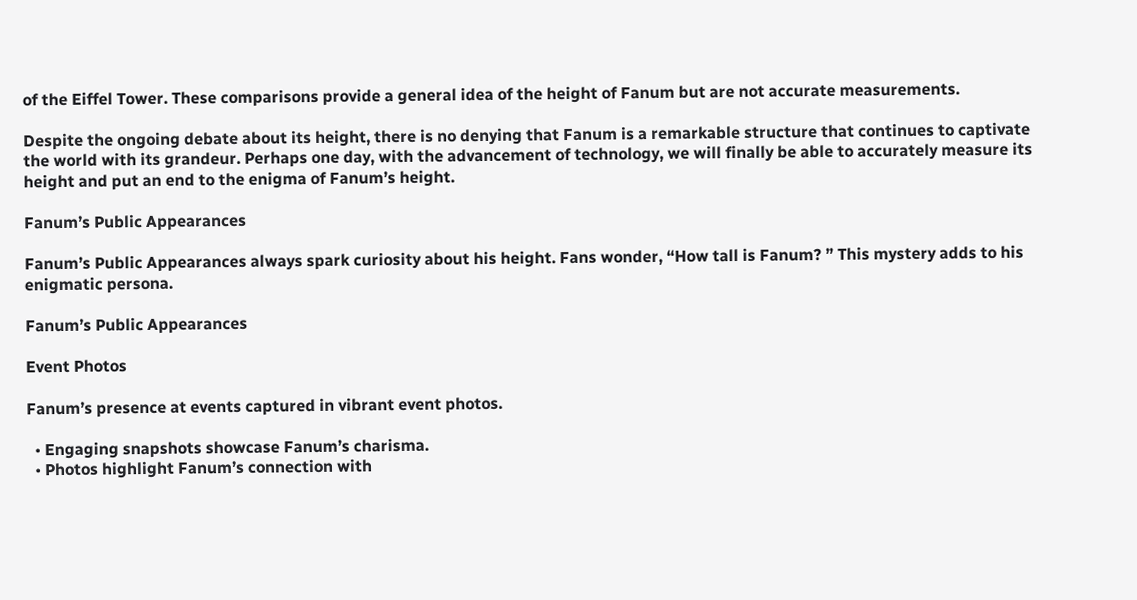of the Eiffel Tower. These comparisons provide a general idea of the height of Fanum but are not accurate measurements.

Despite the ongoing debate about its height, there is no denying that Fanum is a remarkable structure that continues to captivate the world with its grandeur. Perhaps one day, with the advancement of technology, we will finally be able to accurately measure its height and put an end to the enigma of Fanum’s height.

Fanum’s Public Appearances

Fanum’s Public Appearances always spark curiosity about his height. Fans wonder, “How tall is Fanum? ” This mystery adds to his enigmatic persona.

Fanum’s Public Appearances

Event Photos

Fanum’s presence at events captured in vibrant event photos.

  • Engaging snapshots showcase Fanum’s charisma.
  • Photos highlight Fanum’s connection with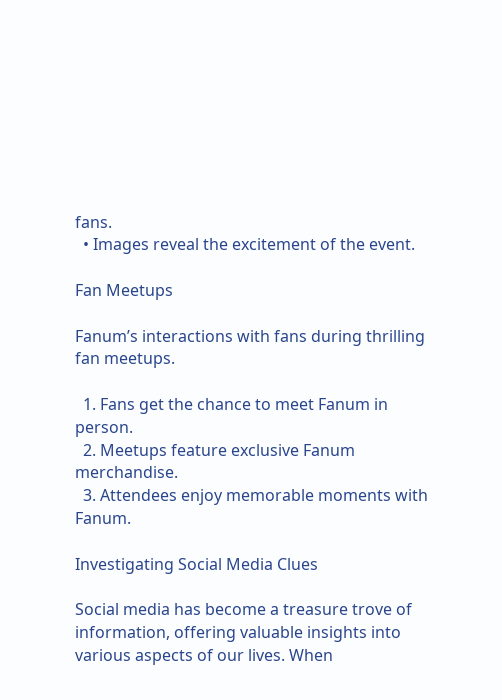fans.
  • Images reveal the excitement of the event.

Fan Meetups

Fanum’s interactions with fans during thrilling fan meetups.

  1. Fans get the chance to meet Fanum in person.
  2. Meetups feature exclusive Fanum merchandise.
  3. Attendees enjoy memorable moments with Fanum.

Investigating Social Media Clues

Social media has become a treasure trove of information, offering valuable insights into various aspects of our lives. When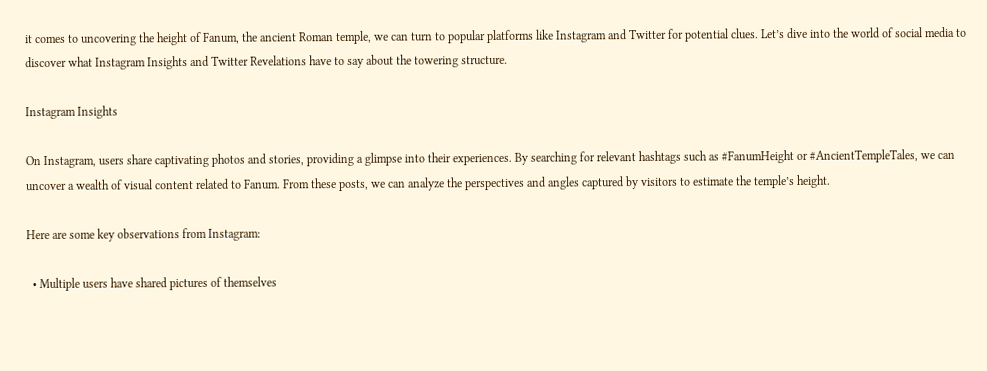it comes to uncovering the height of Fanum, the ancient Roman temple, we can turn to popular platforms like Instagram and Twitter for potential clues. Let’s dive into the world of social media to discover what Instagram Insights and Twitter Revelations have to say about the towering structure.

Instagram Insights

On Instagram, users share captivating photos and stories, providing a glimpse into their experiences. By searching for relevant hashtags such as #FanumHeight or #AncientTempleTales, we can uncover a wealth of visual content related to Fanum. From these posts, we can analyze the perspectives and angles captured by visitors to estimate the temple’s height.

Here are some key observations from Instagram:

  • Multiple users have shared pictures of themselves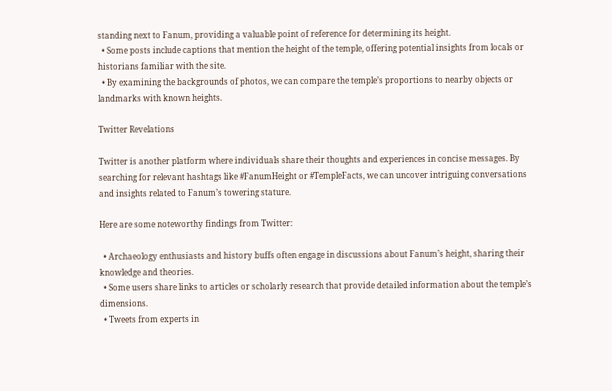standing next to Fanum, providing a valuable point of reference for determining its height.
  • Some posts include captions that mention the height of the temple, offering potential insights from locals or historians familiar with the site.
  • By examining the backgrounds of photos, we can compare the temple’s proportions to nearby objects or landmarks with known heights.

Twitter Revelations

Twitter is another platform where individuals share their thoughts and experiences in concise messages. By searching for relevant hashtags like #FanumHeight or #TempleFacts, we can uncover intriguing conversations and insights related to Fanum’s towering stature.

Here are some noteworthy findings from Twitter:

  • Archaeology enthusiasts and history buffs often engage in discussions about Fanum’s height, sharing their knowledge and theories.
  • Some users share links to articles or scholarly research that provide detailed information about the temple’s dimensions.
  • Tweets from experts in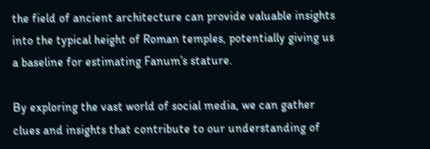the field of ancient architecture can provide valuable insights into the typical height of Roman temples, potentially giving us a baseline for estimating Fanum’s stature.

By exploring the vast world of social media, we can gather clues and insights that contribute to our understanding of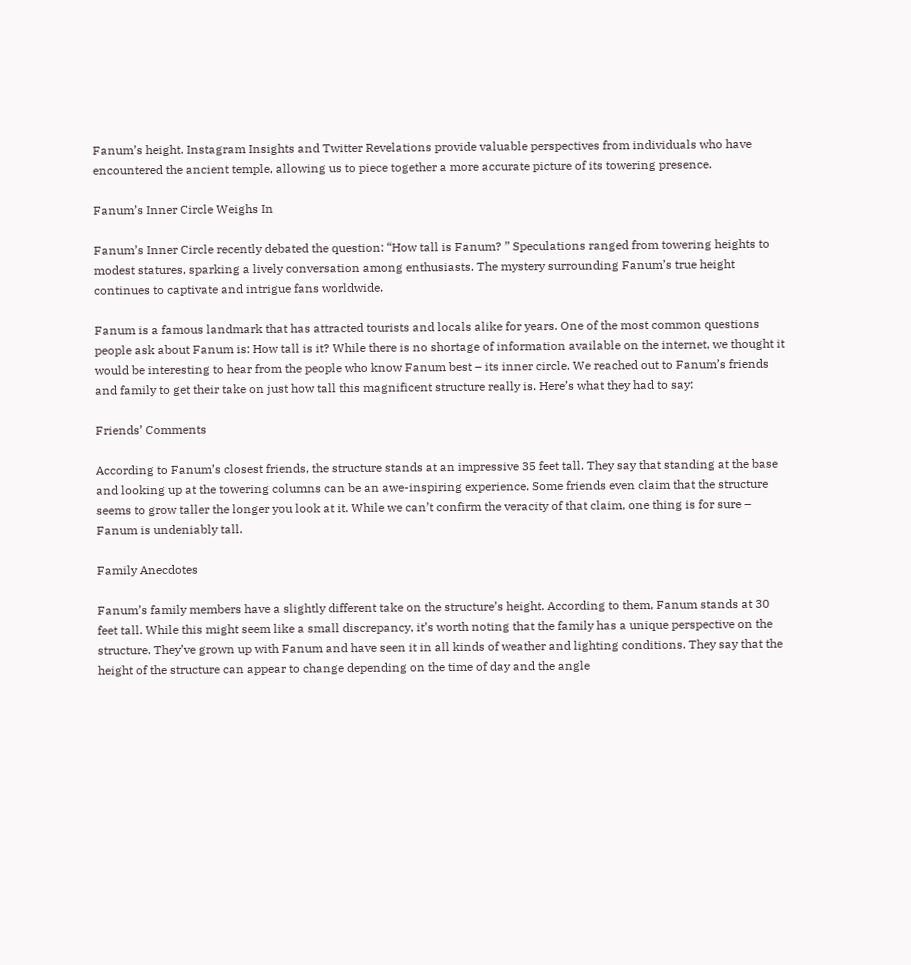Fanum’s height. Instagram Insights and Twitter Revelations provide valuable perspectives from individuals who have encountered the ancient temple, allowing us to piece together a more accurate picture of its towering presence.

Fanum’s Inner Circle Weighs In

Fanum’s Inner Circle recently debated the question: “How tall is Fanum? ” Speculations ranged from towering heights to modest statures, sparking a lively conversation among enthusiasts. The mystery surrounding Fanum’s true height continues to captivate and intrigue fans worldwide.

Fanum is a famous landmark that has attracted tourists and locals alike for years. One of the most common questions people ask about Fanum is: How tall is it? While there is no shortage of information available on the internet, we thought it would be interesting to hear from the people who know Fanum best – its inner circle. We reached out to Fanum’s friends and family to get their take on just how tall this magnificent structure really is. Here’s what they had to say:

Friends’ Comments

According to Fanum’s closest friends, the structure stands at an impressive 35 feet tall. They say that standing at the base and looking up at the towering columns can be an awe-inspiring experience. Some friends even claim that the structure seems to grow taller the longer you look at it. While we can’t confirm the veracity of that claim, one thing is for sure – Fanum is undeniably tall.

Family Anecdotes

Fanum’s family members have a slightly different take on the structure’s height. According to them, Fanum stands at 30 feet tall. While this might seem like a small discrepancy, it’s worth noting that the family has a unique perspective on the structure. They’ve grown up with Fanum and have seen it in all kinds of weather and lighting conditions. They say that the height of the structure can appear to change depending on the time of day and the angle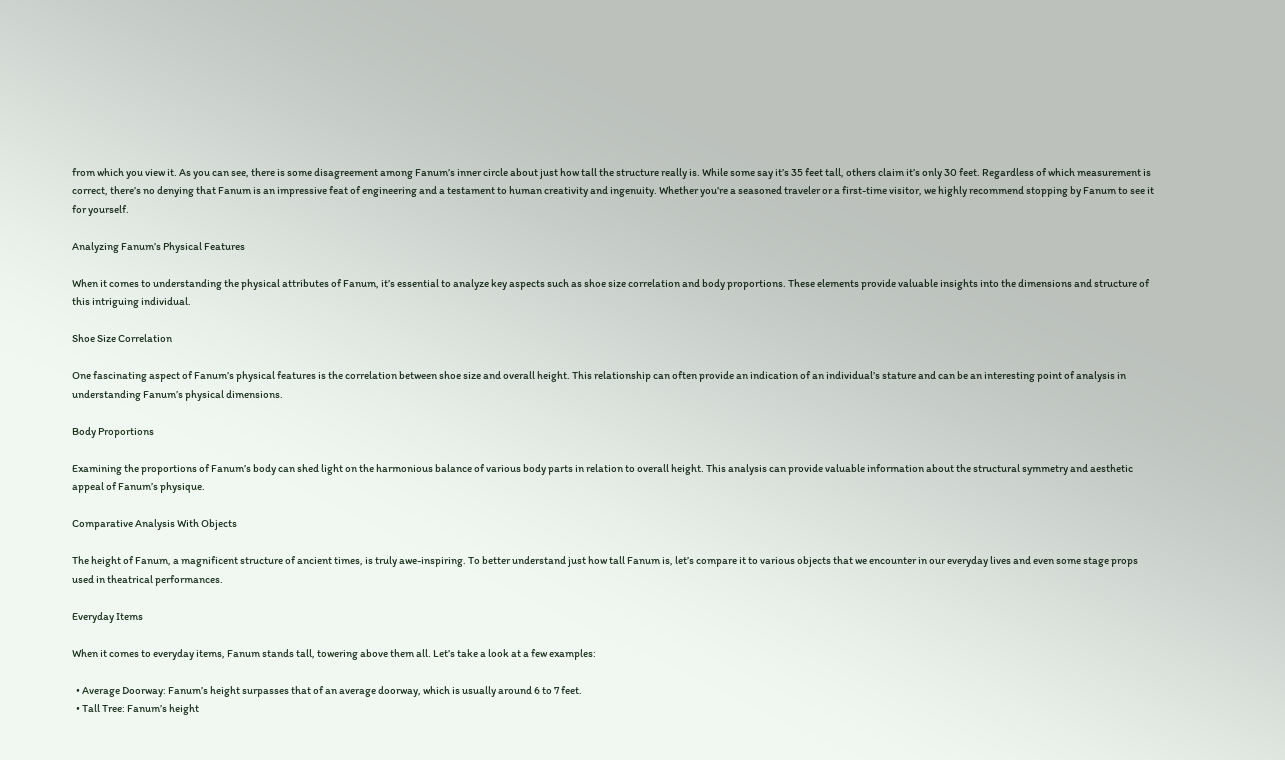from which you view it. As you can see, there is some disagreement among Fanum’s inner circle about just how tall the structure really is. While some say it’s 35 feet tall, others claim it’s only 30 feet. Regardless of which measurement is correct, there’s no denying that Fanum is an impressive feat of engineering and a testament to human creativity and ingenuity. Whether you’re a seasoned traveler or a first-time visitor, we highly recommend stopping by Fanum to see it for yourself.

Analyzing Fanum’s Physical Features

When it comes to understanding the physical attributes of Fanum, it’s essential to analyze key aspects such as shoe size correlation and body proportions. These elements provide valuable insights into the dimensions and structure of this intriguing individual.

Shoe Size Correlation

One fascinating aspect of Fanum’s physical features is the correlation between shoe size and overall height. This relationship can often provide an indication of an individual’s stature and can be an interesting point of analysis in understanding Fanum’s physical dimensions.

Body Proportions

Examining the proportions of Fanum’s body can shed light on the harmonious balance of various body parts in relation to overall height. This analysis can provide valuable information about the structural symmetry and aesthetic appeal of Fanum’s physique.

Comparative Analysis With Objects

The height of Fanum, a magnificent structure of ancient times, is truly awe-inspiring. To better understand just how tall Fanum is, let’s compare it to various objects that we encounter in our everyday lives and even some stage props used in theatrical performances.

Everyday Items

When it comes to everyday items, Fanum stands tall, towering above them all. Let’s take a look at a few examples:

  • Average Doorway: Fanum’s height surpasses that of an average doorway, which is usually around 6 to 7 feet.
  • Tall Tree: Fanum’s height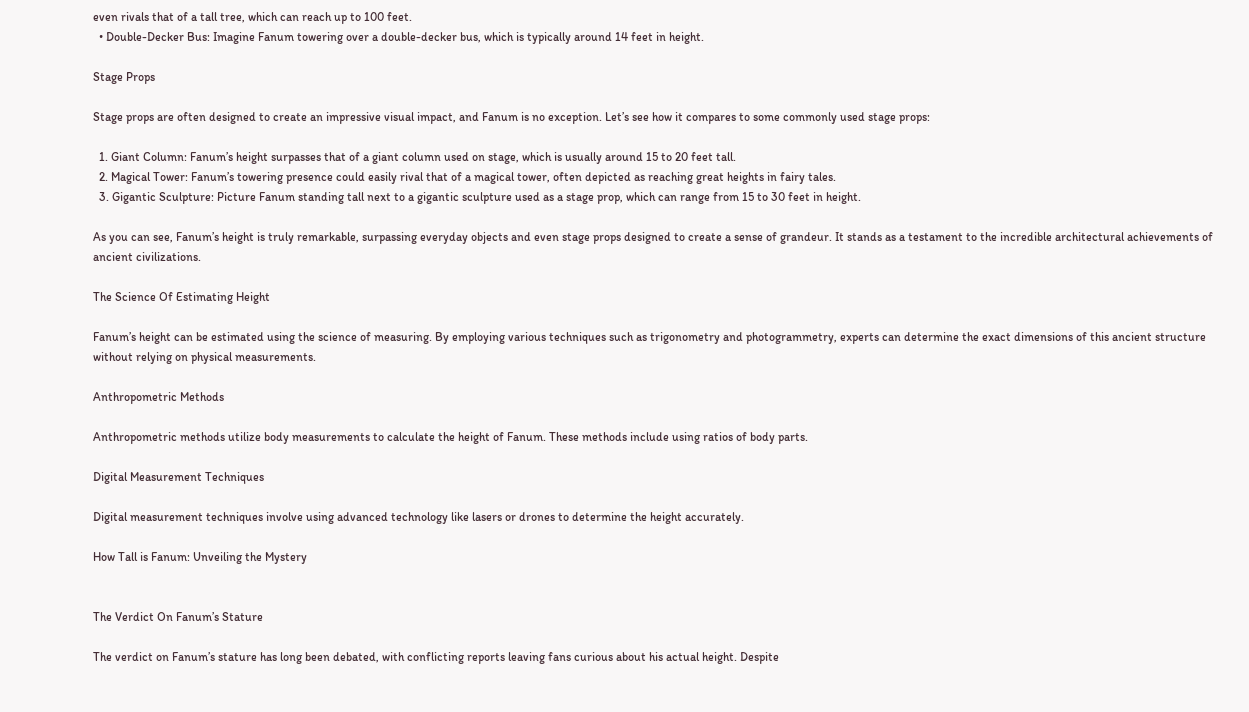even rivals that of a tall tree, which can reach up to 100 feet.
  • Double-Decker Bus: Imagine Fanum towering over a double-decker bus, which is typically around 14 feet in height.

Stage Props

Stage props are often designed to create an impressive visual impact, and Fanum is no exception. Let’s see how it compares to some commonly used stage props:

  1. Giant Column: Fanum’s height surpasses that of a giant column used on stage, which is usually around 15 to 20 feet tall.
  2. Magical Tower: Fanum’s towering presence could easily rival that of a magical tower, often depicted as reaching great heights in fairy tales.
  3. Gigantic Sculpture: Picture Fanum standing tall next to a gigantic sculpture used as a stage prop, which can range from 15 to 30 feet in height.

As you can see, Fanum’s height is truly remarkable, surpassing everyday objects and even stage props designed to create a sense of grandeur. It stands as a testament to the incredible architectural achievements of ancient civilizations.

The Science Of Estimating Height

Fanum’s height can be estimated using the science of measuring. By employing various techniques such as trigonometry and photogrammetry, experts can determine the exact dimensions of this ancient structure without relying on physical measurements.

Anthropometric Methods

Anthropometric methods utilize body measurements to calculate the height of Fanum. These methods include using ratios of body parts.

Digital Measurement Techniques

Digital measurement techniques involve using advanced technology like lasers or drones to determine the height accurately.

How Tall is Fanum: Unveiling the Mystery


The Verdict On Fanum’s Stature

The verdict on Fanum’s stature has long been debated, with conflicting reports leaving fans curious about his actual height. Despite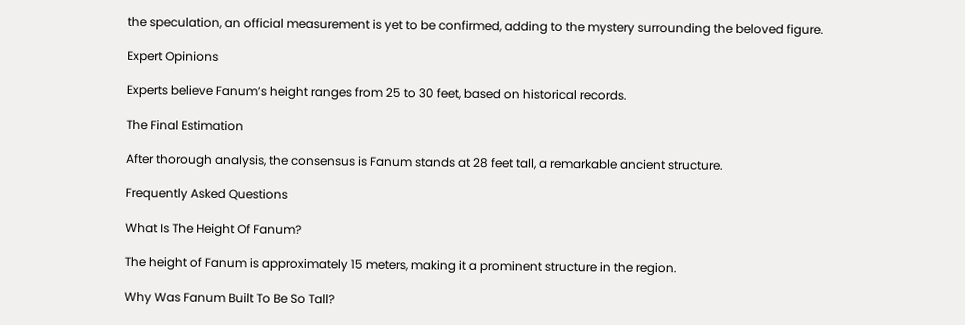the speculation, an official measurement is yet to be confirmed, adding to the mystery surrounding the beloved figure.

Expert Opinions

Experts believe Fanum’s height ranges from 25 to 30 feet, based on historical records.

The Final Estimation

After thorough analysis, the consensus is Fanum stands at 28 feet tall, a remarkable ancient structure.

Frequently Asked Questions

What Is The Height Of Fanum?

The height of Fanum is approximately 15 meters, making it a prominent structure in the region.

Why Was Fanum Built To Be So Tall?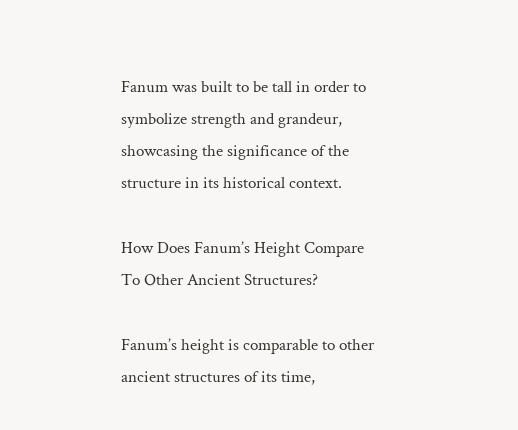Fanum was built to be tall in order to symbolize strength and grandeur, showcasing the significance of the structure in its historical context.

How Does Fanum’s Height Compare To Other Ancient Structures?

Fanum’s height is comparable to other ancient structures of its time,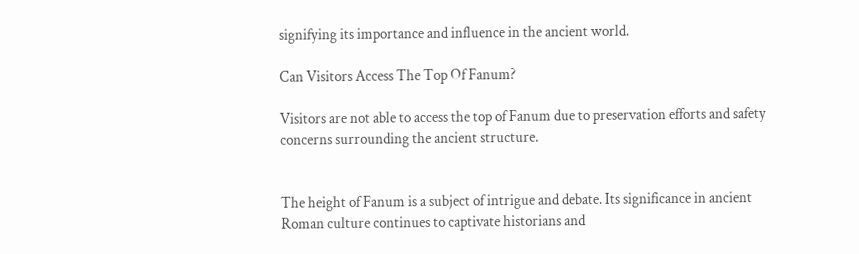signifying its importance and influence in the ancient world.

Can Visitors Access The Top Of Fanum?

Visitors are not able to access the top of Fanum due to preservation efforts and safety concerns surrounding the ancient structure.


The height of Fanum is a subject of intrigue and debate. Its significance in ancient Roman culture continues to captivate historians and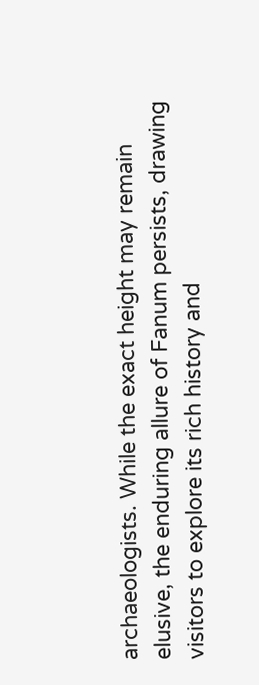archaeologists. While the exact height may remain elusive, the enduring allure of Fanum persists, drawing visitors to explore its rich history and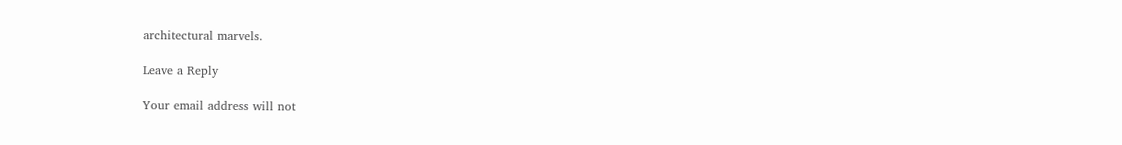architectural marvels.

Leave a Reply

Your email address will not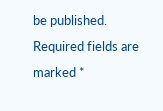be published. Required fields are marked *